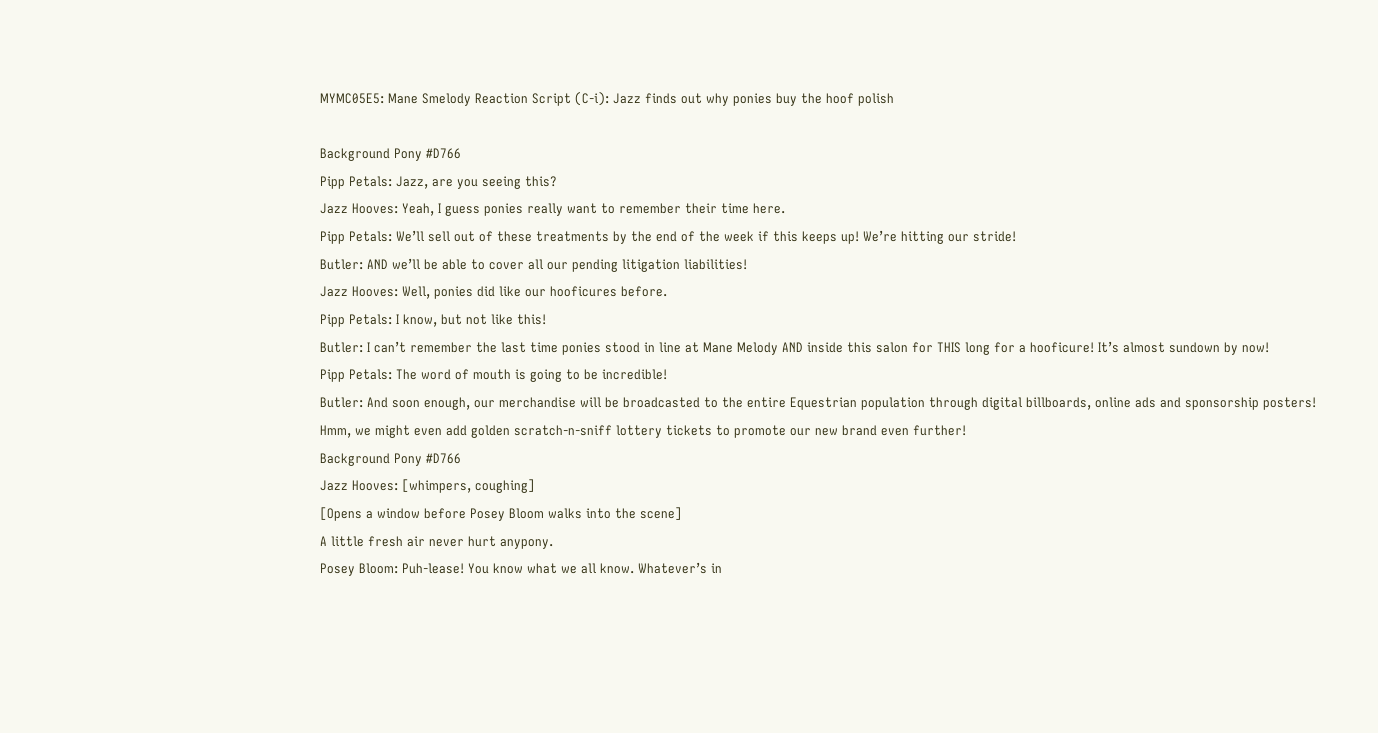MYMC05E5: Mane Smelody Reaction Script (C-i): Jazz finds out why ponies buy the hoof polish

Background Pony #D766
Pipp Petals: Jazz, are you seeing this?
Jazz Hooves: Yeah, I guess ponies really want to remember their time here.
Pipp Petals: We’ll sell out of these treatments by the end of the week if this keeps up! We’re hitting our stride!
Butler: AND we’ll be able to cover all our pending litigation liabilities!
Jazz Hooves: Well, ponies did like our hooficures before.
Pipp Petals: I know, but not like this!
Butler: I can’t remember the last time ponies stood in line at Mane Melody AND inside this salon for THIS long for a hooficure! It’s almost sundown by now!
Pipp Petals: The word of mouth is going to be incredible!
Butler: And soon enough, our merchandise will be broadcasted to the entire Equestrian population through digital billboards, online ads and sponsorship posters!
Hmm, we might even add golden scratch-n-sniff lottery tickets to promote our new brand even further!
Background Pony #D766
Jazz Hooves: [whimpers, coughing]
[Opens a window before Posey Bloom walks into the scene]
A little fresh air never hurt anypony.
Posey Bloom: Puh-lease! You know what we all know. Whatever’s in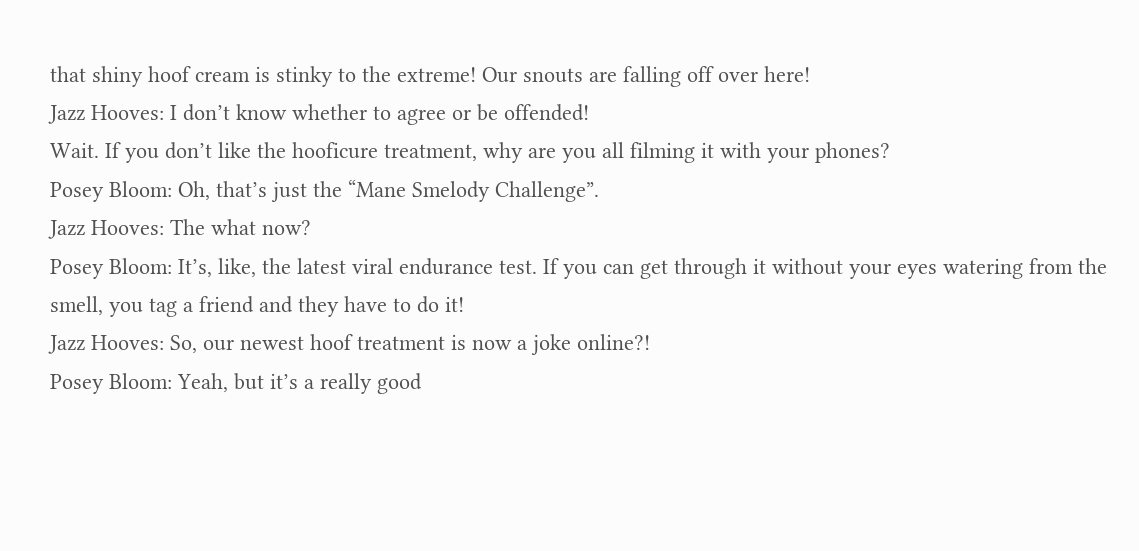that shiny hoof cream is stinky to the extreme! Our snouts are falling off over here!
Jazz Hooves: I don’t know whether to agree or be offended!
Wait. If you don’t like the hooficure treatment, why are you all filming it with your phones?
Posey Bloom: Oh, that’s just the “Mane Smelody Challenge”.
Jazz Hooves: The what now?
Posey Bloom: It’s, like, the latest viral endurance test. If you can get through it without your eyes watering from the smell, you tag a friend and they have to do it!
Jazz Hooves: So, our newest hoof treatment is now a joke online?!
Posey Bloom: Yeah, but it’s a really good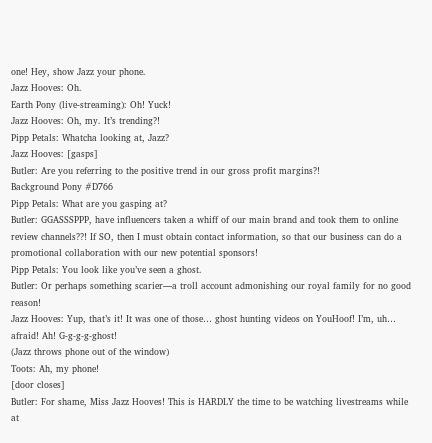one! Hey, show Jazz your phone.
Jazz Hooves: Oh.
Earth Pony (live-streaming): Oh! Yuck!
Jazz Hooves: Oh, my. It’s trending?!
Pipp Petals: Whatcha looking at, Jazz?
Jazz Hooves: [gasps]
Butler: Are you referring to the positive trend in our gross profit margins?!
Background Pony #D766
Pipp Petals: What are you gasping at?
Butler: GGASSSPPP, have influencers taken a whiff of our main brand and took them to online review channels??! If SO, then I must obtain contact information, so that our business can do a promotional collaboration with our new potential sponsors!
Pipp Petals: You look like you’ve seen a ghost.
Butler: Or perhaps something scarier—a troll account admonishing our royal family for no good reason!
Jazz Hooves: Yup, that’s it! It was one of those… ghost hunting videos on YouHoof! I’m, uh… afraid! Ah! G-g-g-g-ghost!
(Jazz throws phone out of the window)
Toots: Ah, my phone!
[door closes]
Butler: For shame, Miss Jazz Hooves! This is HARDLY the time to be watching livestreams while at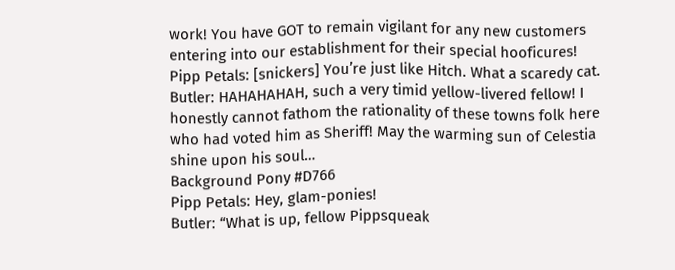work! You have GOT to remain vigilant for any new customers entering into our establishment for their special hooficures!
Pipp Petals: [snickers] You’re just like Hitch. What a scaredy cat.
Butler: HAHAHAHAH, such a very timid yellow-livered fellow! I honestly cannot fathom the rationality of these towns folk here who had voted him as Sheriff! May the warming sun of Celestia shine upon his soul…
Background Pony #D766
Pipp Petals: Hey, glam-ponies!
Butler: “What is up, fellow Pippsqueak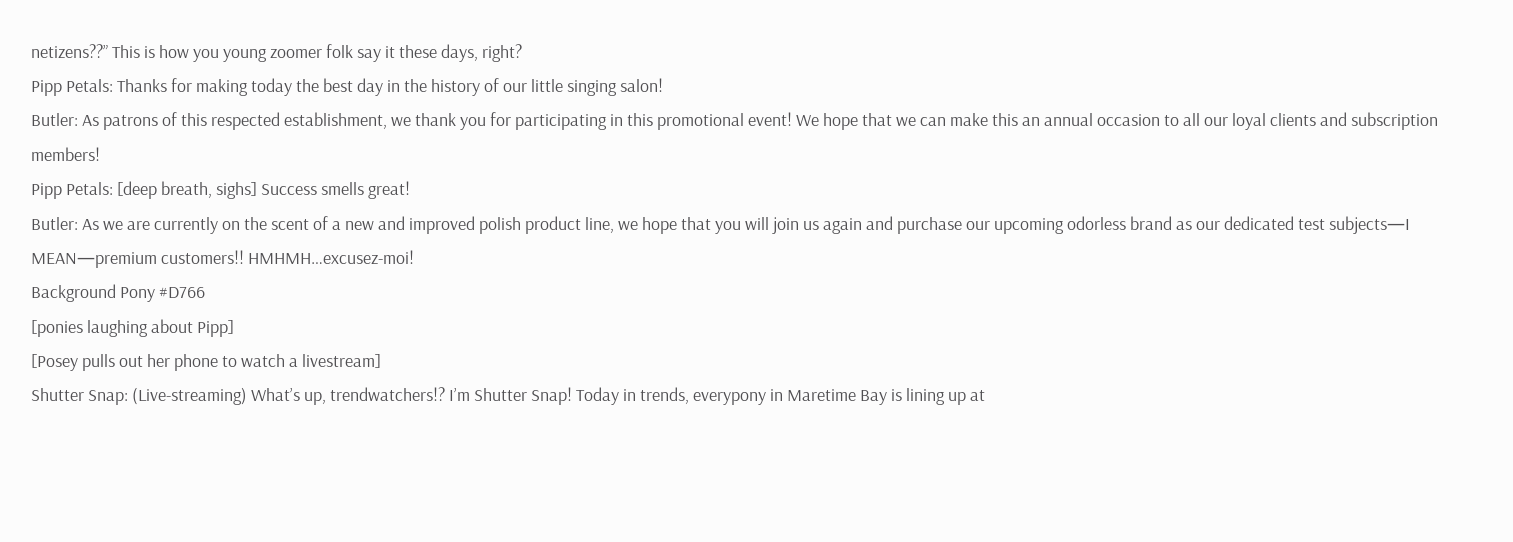netizens??” This is how you young zoomer folk say it these days, right?
Pipp Petals: Thanks for making today the best day in the history of our little singing salon!
Butler: As patrons of this respected establishment, we thank you for participating in this promotional event! We hope that we can make this an annual occasion to all our loyal clients and subscription members!
Pipp Petals: [deep breath, sighs] Success smells great!
Butler: As we are currently on the scent of a new and improved polish product line, we hope that you will join us again and purchase our upcoming odorless brand as our dedicated test subjects—I MEAN—premium customers!! HMHMH…excusez-moi!
Background Pony #D766
[ponies laughing about Pipp]
[Posey pulls out her phone to watch a livestream]
Shutter Snap: (Live-streaming) What’s up, trendwatchers!? I’m Shutter Snap! Today in trends, everypony in Maretime Bay is lining up at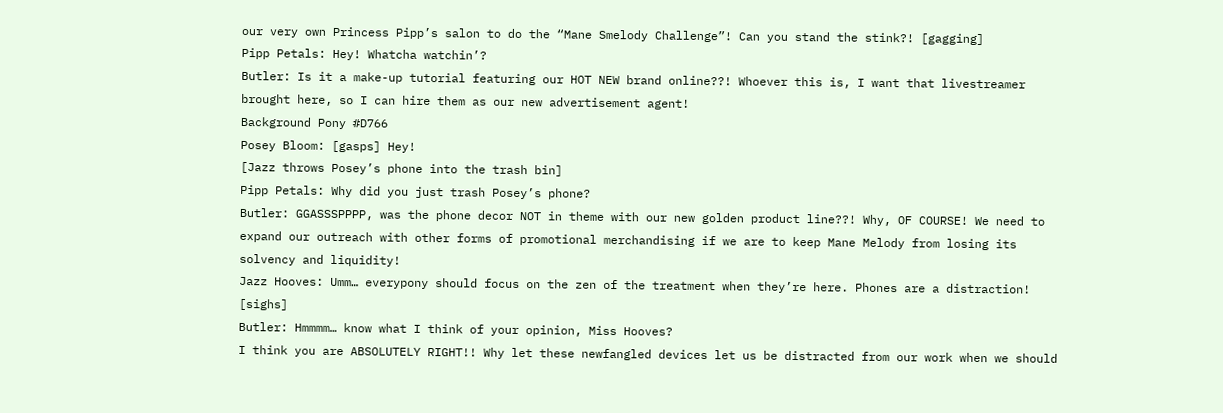our very own Princess Pipp’s salon to do the “Mane Smelody Challenge”! Can you stand the stink?! [gagging]
Pipp Petals: Hey! Whatcha watchin’?
Butler: Is it a make-up tutorial featuring our HOT NEW brand online??! Whoever this is, I want that livestreamer brought here, so I can hire them as our new advertisement agent!
Background Pony #D766
Posey Bloom: [gasps] Hey!
[Jazz throws Posey’s phone into the trash bin]
Pipp Petals: Why did you just trash Posey’s phone?
Butler: GGASSSPPPP, was the phone decor NOT in theme with our new golden product line??! Why, OF COURSE! We need to expand our outreach with other forms of promotional merchandising if we are to keep Mane Melody from losing its solvency and liquidity!
Jazz Hooves: Umm… everypony should focus on the zen of the treatment when they’re here. Phones are a distraction! [sighs]
Butler: Hmmmm… know what I think of your opinion, Miss Hooves?
I think you are ABSOLUTELY RIGHT!! Why let these newfangled devices let us be distracted from our work when we should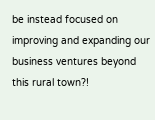be instead focused on improving and expanding our business ventures beyond this rural town?!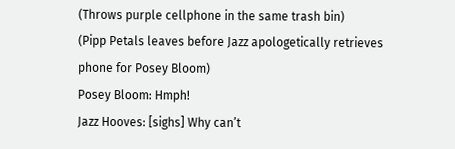(Throws purple cellphone in the same trash bin)
(Pipp Petals leaves before Jazz apologetically retrieves phone for Posey Bloom)
Posey Bloom: Hmph!
Jazz Hooves: [sighs] Why can’t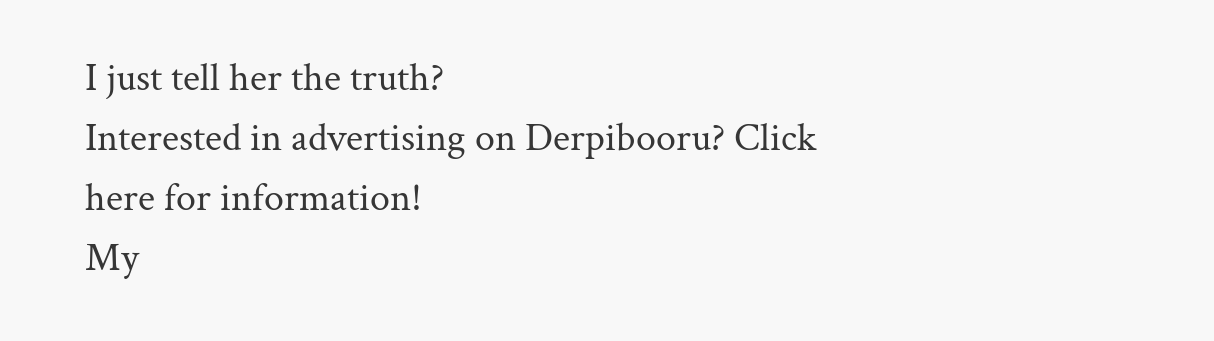I just tell her the truth?
Interested in advertising on Derpibooru? Click here for information!
My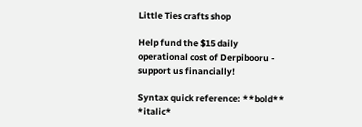Little Ties crafts shop

Help fund the $15 daily operational cost of Derpibooru - support us financially!

Syntax quick reference: **bold** *italic*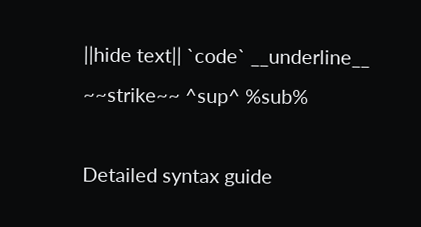||hide text|| `code` __underline__ ~~strike~~ ^sup^ %sub%

Detailed syntax guide